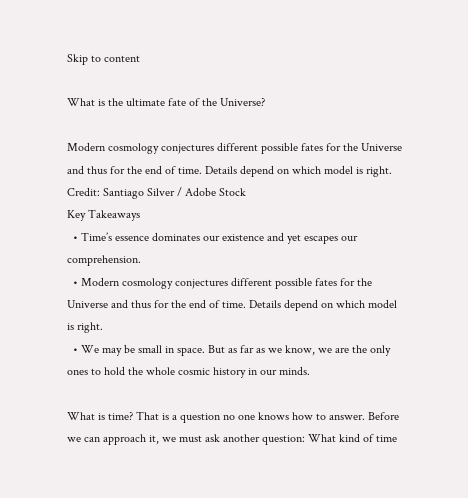Skip to content

What is the ultimate fate of the Universe?

Modern cosmology conjectures different possible fates for the Universe and thus for the end of time. Details depend on which model is right.
Credit: Santiago Silver / Adobe Stock
Key Takeaways
  • Time’s essence dominates our existence and yet escapes our comprehension.
  • Modern cosmology conjectures different possible fates for the Universe and thus for the end of time. Details depend on which model is right.
  • We may be small in space. But as far as we know, we are the only ones to hold the whole cosmic history in our minds.

What is time? That is a question no one knows how to answer. Before we can approach it, we must ask another question: What kind of time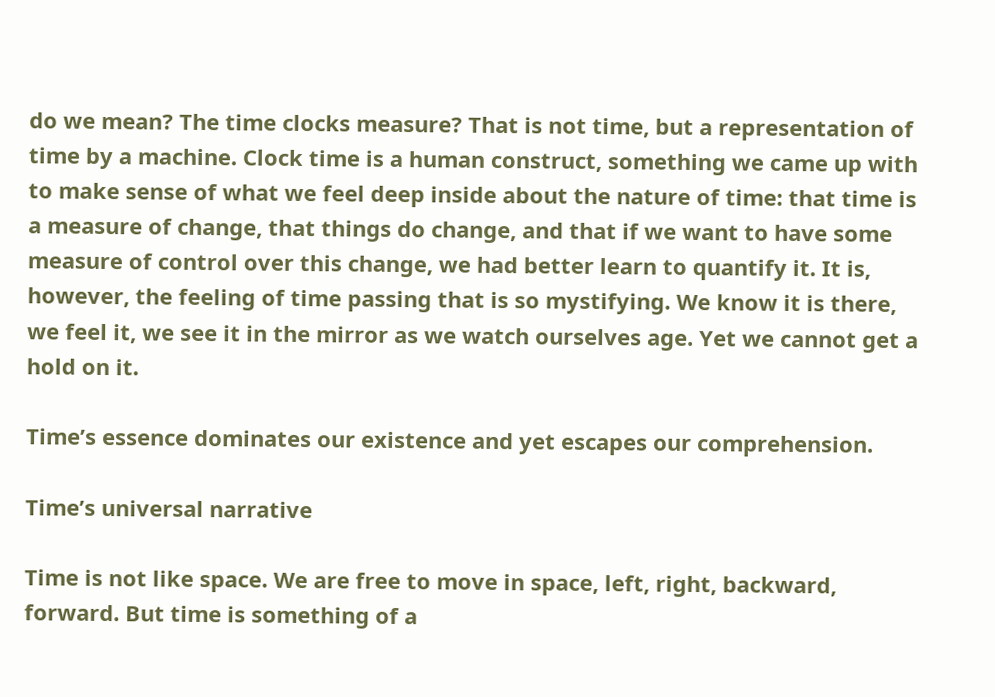do we mean? The time clocks measure? That is not time, but a representation of time by a machine. Clock time is a human construct, something we came up with to make sense of what we feel deep inside about the nature of time: that time is a measure of change, that things do change, and that if we want to have some measure of control over this change, we had better learn to quantify it. It is, however, the feeling of time passing that is so mystifying. We know it is there, we feel it, we see it in the mirror as we watch ourselves age. Yet we cannot get a hold on it.

Time’s essence dominates our existence and yet escapes our comprehension.

Time’s universal narrative

Time is not like space. We are free to move in space, left, right, backward, forward. But time is something of a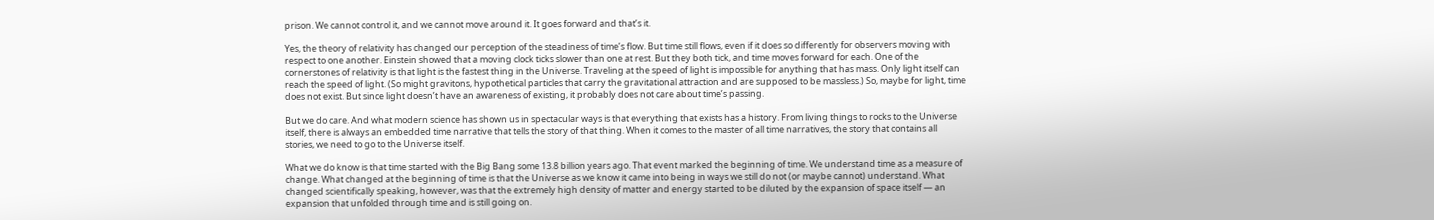prison. We cannot control it, and we cannot move around it. It goes forward and that’s it.

Yes, the theory of relativity has changed our perception of the steadiness of time’s flow. But time still flows, even if it does so differently for observers moving with respect to one another. Einstein showed that a moving clock ticks slower than one at rest. But they both tick, and time moves forward for each. One of the cornerstones of relativity is that light is the fastest thing in the Universe. Traveling at the speed of light is impossible for anything that has mass. Only light itself can reach the speed of light. (So might gravitons, hypothetical particles that carry the gravitational attraction and are supposed to be massless.) So, maybe for light, time does not exist. But since light doesn’t have an awareness of existing, it probably does not care about time’s passing.

But we do care. And what modern science has shown us in spectacular ways is that everything that exists has a history. From living things to rocks to the Universe itself, there is always an embedded time narrative that tells the story of that thing. When it comes to the master of all time narratives, the story that contains all stories, we need to go to the Universe itself.

What we do know is that time started with the Big Bang some 13.8 billion years ago. That event marked the beginning of time. We understand time as a measure of change. What changed at the beginning of time is that the Universe as we know it came into being in ways we still do not (or maybe cannot) understand. What changed scientifically speaking, however, was that the extremely high density of matter and energy started to be diluted by the expansion of space itself — an expansion that unfolded through time and is still going on.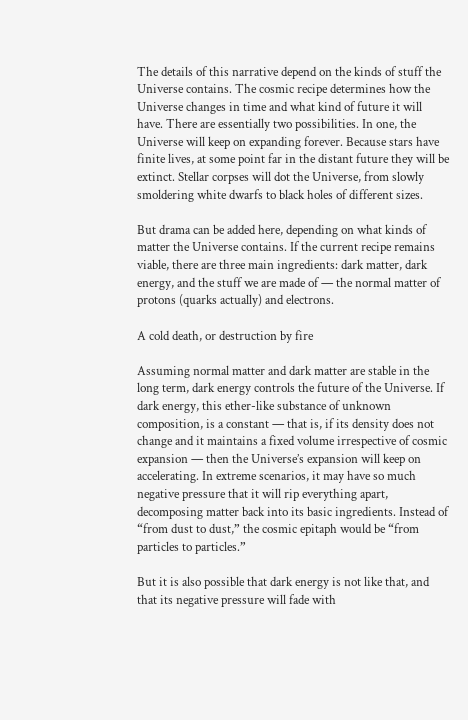The details of this narrative depend on the kinds of stuff the Universe contains. The cosmic recipe determines how the Universe changes in time and what kind of future it will have. There are essentially two possibilities. In one, the Universe will keep on expanding forever. Because stars have finite lives, at some point far in the distant future they will be extinct. Stellar corpses will dot the Universe, from slowly smoldering white dwarfs to black holes of different sizes.

But drama can be added here, depending on what kinds of matter the Universe contains. If the current recipe remains viable, there are three main ingredients: dark matter, dark energy, and the stuff we are made of — the normal matter of protons (quarks actually) and electrons.

A cold death, or destruction by fire

Assuming normal matter and dark matter are stable in the long term, dark energy controls the future of the Universe. If dark energy, this ether-like substance of unknown composition, is a constant — that is, if its density does not change and it maintains a fixed volume irrespective of cosmic expansion — then the Universe’s expansion will keep on accelerating. In extreme scenarios, it may have so much negative pressure that it will rip everything apart, decomposing matter back into its basic ingredients. Instead of “from dust to dust,” the cosmic epitaph would be “from particles to particles.”

But it is also possible that dark energy is not like that, and that its negative pressure will fade with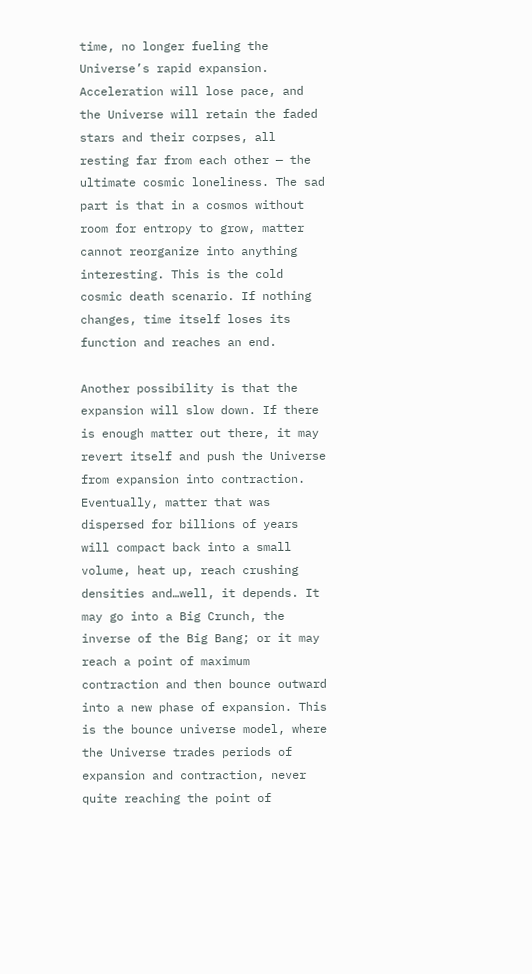time, no longer fueling the Universe’s rapid expansion. Acceleration will lose pace, and the Universe will retain the faded stars and their corpses, all resting far from each other — the ultimate cosmic loneliness. The sad part is that in a cosmos without room for entropy to grow, matter cannot reorganize into anything interesting. This is the cold cosmic death scenario. If nothing changes, time itself loses its function and reaches an end.

Another possibility is that the expansion will slow down. If there is enough matter out there, it may revert itself and push the Universe from expansion into contraction. Eventually, matter that was dispersed for billions of years will compact back into a small volume, heat up, reach crushing densities and…well, it depends. It may go into a Big Crunch, the inverse of the Big Bang; or it may reach a point of maximum contraction and then bounce outward into a new phase of expansion. This is the bounce universe model, where the Universe trades periods of expansion and contraction, never quite reaching the point of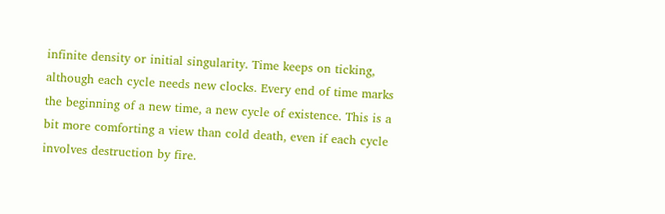infinite density or initial singularity. Time keeps on ticking, although each cycle needs new clocks. Every end of time marks the beginning of a new time, a new cycle of existence. This is a bit more comforting a view than cold death, even if each cycle involves destruction by fire.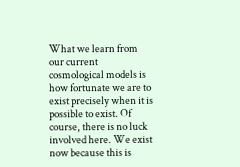What we learn from our current cosmological models is how fortunate we are to exist precisely when it is possible to exist. Of course, there is no luck involved here. We exist now because this is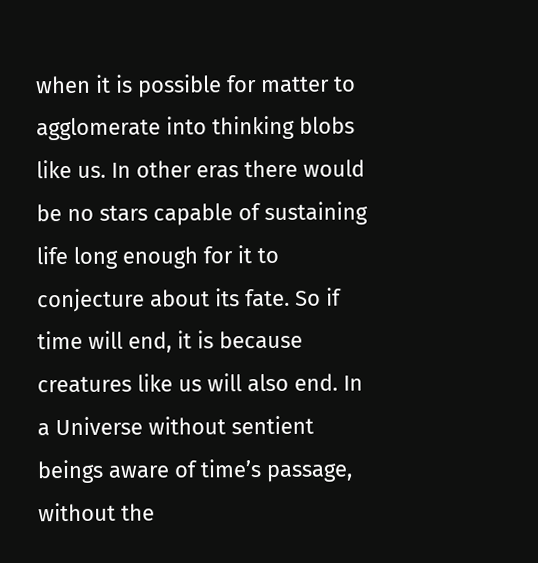when it is possible for matter to agglomerate into thinking blobs like us. In other eras there would be no stars capable of sustaining life long enough for it to conjecture about its fate. So if time will end, it is because creatures like us will also end. In a Universe without sentient beings aware of time’s passage, without the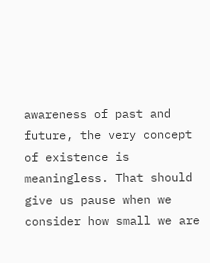awareness of past and future, the very concept of existence is meaningless. That should give us pause when we consider how small we are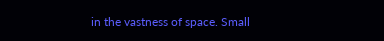in the vastness of space. Small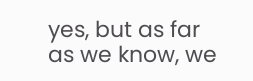yes, but as far as we know, we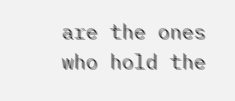are the ones who hold the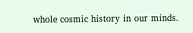whole cosmic history in our minds.